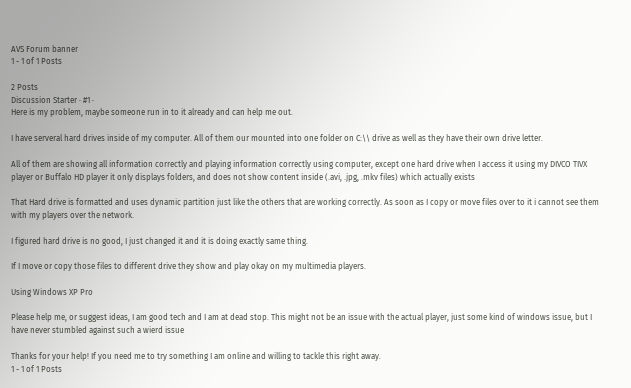AVS Forum banner
1 - 1 of 1 Posts

2 Posts
Discussion Starter · #1 ·
Here is my problem, maybe someone run in to it already and can help me out.

I have serveral hard drives inside of my computer. All of them our mounted into one folder on C:\\ drive as well as they have their own drive letter.

All of them are showing all information correctly and playing information correctly using computer, except one hard drive when I access it using my DIVCO TIVX player or Buffalo HD player it only displays folders, and does not show content inside (.avi, .jpg, .mkv files) which actually exists

That Hard drive is formatted and uses dynamic partition just like the others that are working correctly. As soon as I copy or move files over to it i cannot see them with my players over the network.

I figured hard drive is no good, I just changed it and it is doing exactly same thing.

If I move or copy those files to different drive they show and play okay on my multimedia players.

Using Windows XP Pro

Please help me, or suggest ideas, I am good tech and I am at dead stop. This might not be an issue with the actual player, just some kind of windows issue, but I have never stumbled against such a wierd issue

Thanks for your help! If you need me to try something I am online and willing to tackle this right away.
1 - 1 of 1 Posts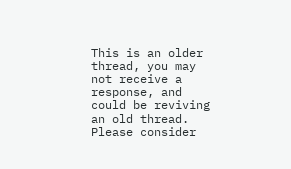This is an older thread, you may not receive a response, and could be reviving an old thread. Please consider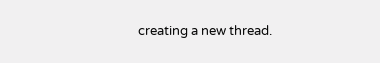creating a new thread.